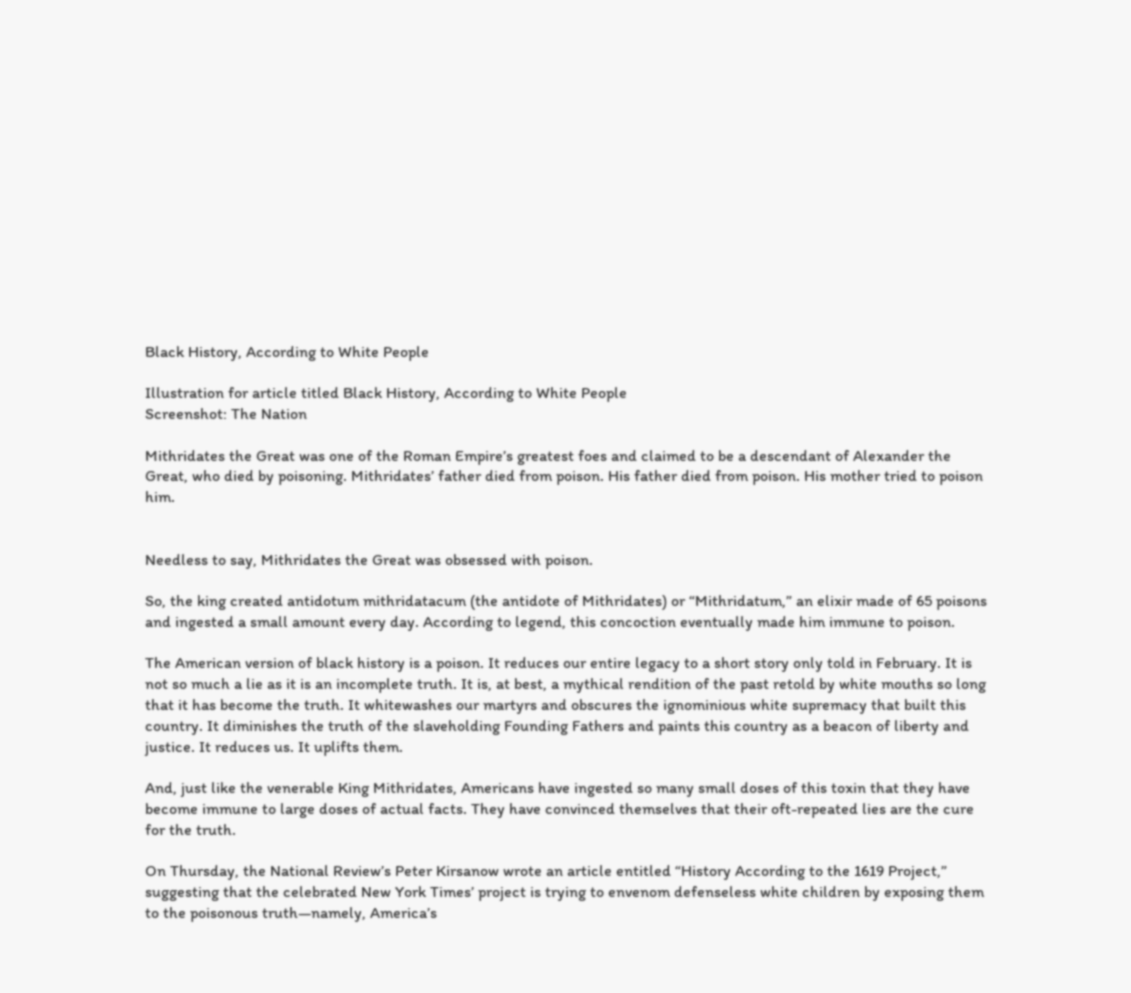Black History, According to White People

Illustration for article titled Black History, According to White People
Screenshot: The Nation

Mithridates the Great was one of the Roman Empire’s greatest foes and claimed to be a descendant of Alexander the Great, who died by poisoning. Mithridates’ father died from poison. His father died from poison. His mother tried to poison him.


Needless to say, Mithridates the Great was obsessed with poison.

So, the king created antidotum mithridatacum (the antidote of Mithridates) or “Mithridatum,” an elixir made of 65 poisons and ingested a small amount every day. According to legend, this concoction eventually made him immune to poison.

The American version of black history is a poison. It reduces our entire legacy to a short story only told in February. It is not so much a lie as it is an incomplete truth. It is, at best, a mythical rendition of the past retold by white mouths so long that it has become the truth. It whitewashes our martyrs and obscures the ignominious white supremacy that built this country. It diminishes the truth of the slaveholding Founding Fathers and paints this country as a beacon of liberty and justice. It reduces us. It uplifts them.

And, just like the venerable King Mithridates, Americans have ingested so many small doses of this toxin that they have become immune to large doses of actual facts. They have convinced themselves that their oft-repeated lies are the cure for the truth.

On Thursday, the National Review’s Peter Kirsanow wrote an article entitled “History According to the 1619 Project,” suggesting that the celebrated New York Times’ project is trying to envenom defenseless white children by exposing them to the poisonous truth—namely, America’s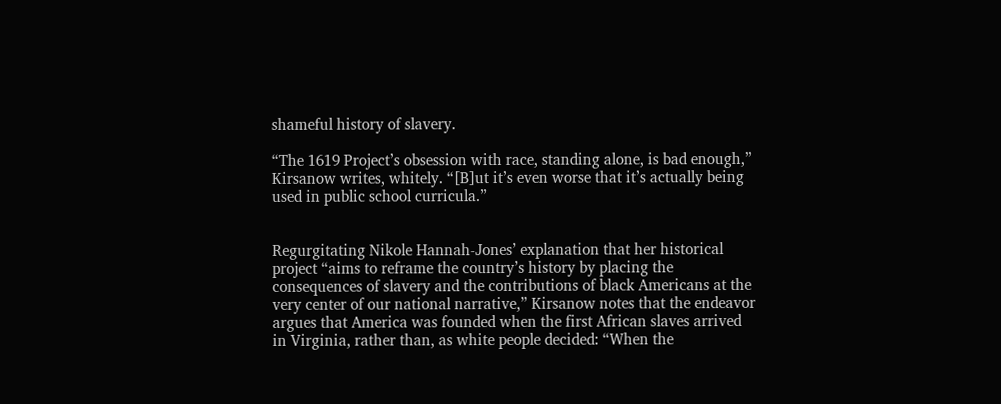shameful history of slavery.

“The 1619 Project’s obsession with race, standing alone, is bad enough,” Kirsanow writes, whitely. “[B]ut it’s even worse that it’s actually being used in public school curricula.”


Regurgitating Nikole Hannah-Jones’ explanation that her historical project “aims to reframe the country’s history by placing the consequences of slavery and the contributions of black Americans at the very center of our national narrative,” Kirsanow notes that the endeavor argues that America was founded when the first African slaves arrived in Virginia, rather than, as white people decided: “When the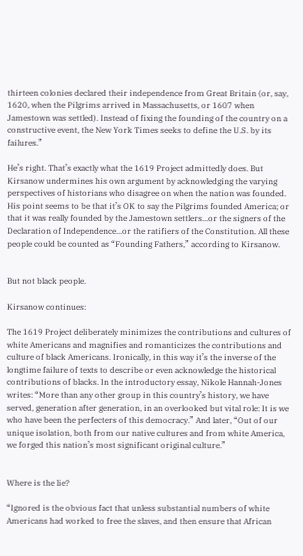thirteen colonies declared their independence from Great Britain (or, say, 1620, when the Pilgrims arrived in Massachusetts, or 1607 when Jamestown was settled). Instead of fixing the founding of the country on a constructive event, the New York Times seeks to define the U.S. by its failures.”

He’s right. That’s exactly what the 1619 Project admittedly does. But Kirsanow undermines his own argument by acknowledging the varying perspectives of historians who disagree on when the nation was founded. His point seems to be that it’s OK to say the Pilgrims founded America; or that it was really founded by the Jamestown settlers...or the signers of the Declaration of Independence...or the ratifiers of the Constitution. All these people could be counted as “Founding Fathers,” according to Kirsanow.


But not black people.

Kirsanow continues:

The 1619 Project deliberately minimizes the contributions and cultures of white Americans and magnifies and romanticizes the contributions and culture of black Americans. Ironically, in this way it’s the inverse of the longtime failure of texts to describe or even acknowledge the historical contributions of blacks. In the introductory essay, Nikole Hannah-Jones writes: “More than any other group in this country’s history, we have served, generation after generation, in an overlooked but vital role: It is we who have been the perfecters of this democracy.” And later, “Out of our unique isolation, both from our native cultures and from white America, we forged this nation’s most significant original culture.”


Where is the lie?

“Ignored is the obvious fact that unless substantial numbers of white Americans had worked to free the slaves, and then ensure that African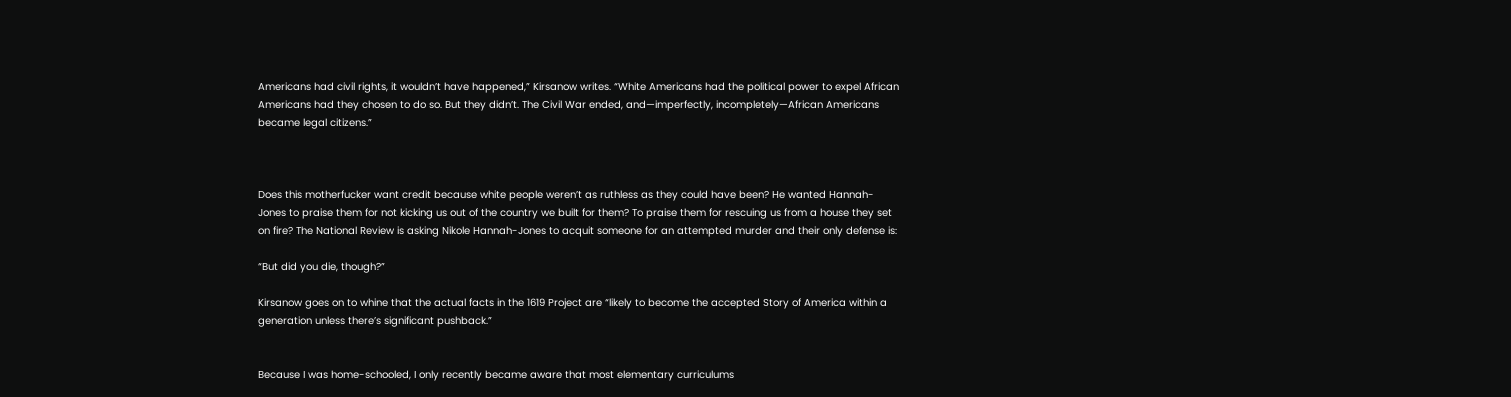Americans had civil rights, it wouldn’t have happened,” Kirsanow writes. “White Americans had the political power to expel African Americans had they chosen to do so. But they didn’t. The Civil War ended, and—imperfectly, incompletely—African Americans became legal citizens.”



Does this motherfucker want credit because white people weren’t as ruthless as they could have been? He wanted Hannah-Jones to praise them for not kicking us out of the country we built for them? To praise them for rescuing us from a house they set on fire? The National Review is asking Nikole Hannah-Jones to acquit someone for an attempted murder and their only defense is:

“But did you die, though?”

Kirsanow goes on to whine that the actual facts in the 1619 Project are “likely to become the accepted Story of America within a generation unless there’s significant pushback.”


Because I was home-schooled, I only recently became aware that most elementary curriculums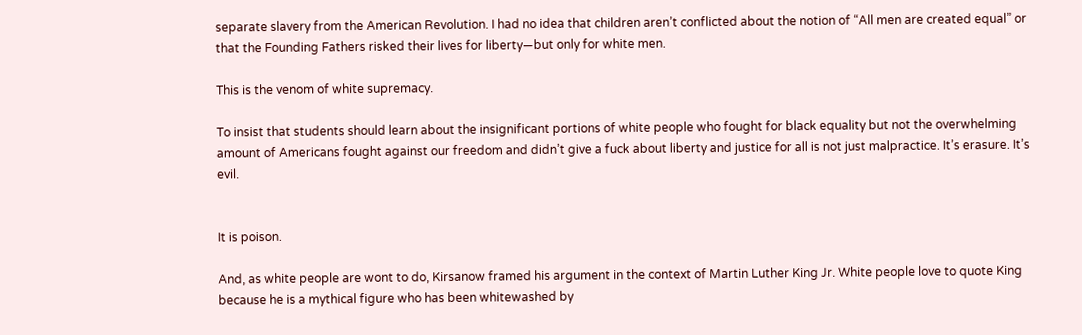separate slavery from the American Revolution. I had no idea that children aren’t conflicted about the notion of “All men are created equal” or that the Founding Fathers risked their lives for liberty—but only for white men.

This is the venom of white supremacy.

To insist that students should learn about the insignificant portions of white people who fought for black equality but not the overwhelming amount of Americans fought against our freedom and didn’t give a fuck about liberty and justice for all is not just malpractice. It’s erasure. It’s evil.


It is poison.

And, as white people are wont to do, Kirsanow framed his argument in the context of Martin Luther King Jr. White people love to quote King because he is a mythical figure who has been whitewashed by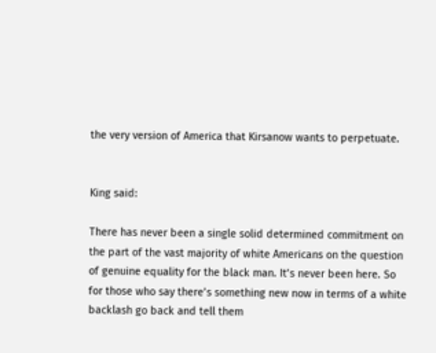the very version of America that Kirsanow wants to perpetuate.


King said:

There has never been a single solid determined commitment on the part of the vast majority of white Americans on the question of genuine equality for the black man. It’s never been here. So for those who say there’s something new now in terms of a white backlash go back and tell them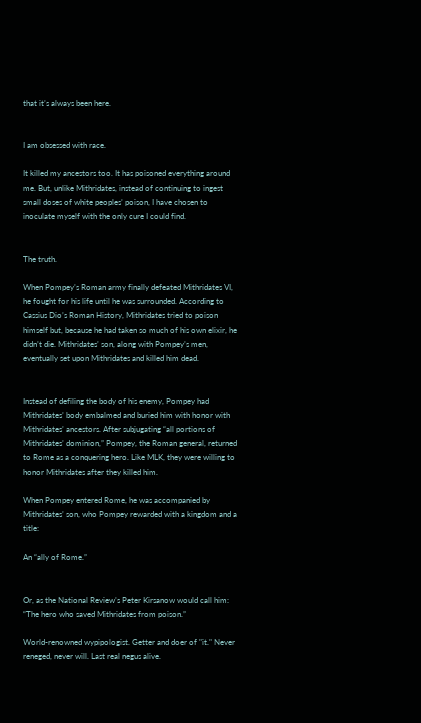that it’s always been here.


I am obsessed with race.

It killed my ancestors too. It has poisoned everything around me. But, unlike Mithridates, instead of continuing to ingest small doses of white peoples’ poison, I have chosen to inoculate myself with the only cure I could find.


The truth.

When Pompey’s Roman army finally defeated Mithridates VI, he fought for his life until he was surrounded. According to Cassius Dio’s Roman History, Mithridates tried to poison himself but, because he had taken so much of his own elixir, he didn’t die. Mithridates’ son, along with Pompey’s men, eventually set upon Mithridates and killed him dead.


Instead of defiling the body of his enemy, Pompey had Mithridates’ body embalmed and buried him with honor with Mithridates’ ancestors. After subjugating “all portions of Mithridates’ dominion,” Pompey, the Roman general, returned to Rome as a conquering hero. Like MLK, they were willing to honor Mithridates after they killed him.

When Pompey entered Rome, he was accompanied by Mithridates’ son, who Pompey rewarded with a kingdom and a title:

An “ally of Rome.”


Or, as the National Review’s Peter Kirsanow would call him: “The hero who saved Mithridates from poison.”

World-renowned wypipologist. Getter and doer of "it." Never reneged, never will. Last real negus alive.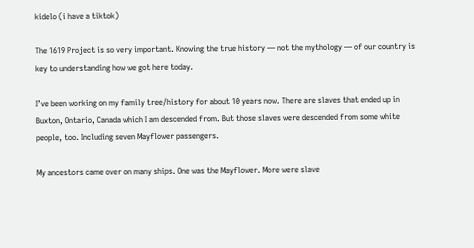kidelo (i have a tiktok)

The 1619 Project is so very important. Knowing the true history — not the mythology — of our country is key to understanding how we got here today.

I’ve been working on my family tree/history for about 10 years now. There are slaves that ended up in Buxton, Ontario, Canada which I am descended from. But those slaves were descended from some white people, too. Including seven Mayflower passengers.

My ancestors came over on many ships. One was the Mayflower. More were slave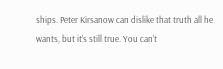ships. Peter Kirsanow can dislike that truth all he wants, but it’s still true. You can’t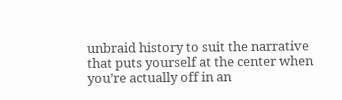unbraid history to suit the narrative that puts yourself at the center when you’re actually off in an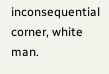inconsequential corner, white man.